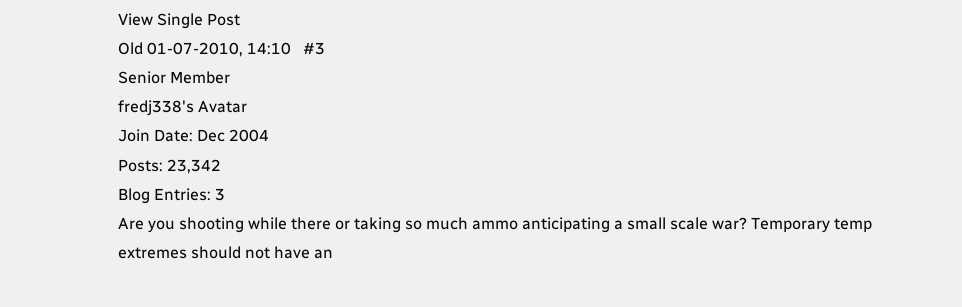View Single Post
Old 01-07-2010, 14:10   #3
Senior Member
fredj338's Avatar
Join Date: Dec 2004
Posts: 23,342
Blog Entries: 3
Are you shooting while there or taking so much ammo anticipating a small scale war? Temporary temp extremes should not have an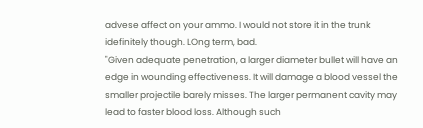advese affect on your ammo. I would not store it in the trunk idefinitely though. LOng term, bad.
"Given adequate penetration, a larger diameter bullet will have an edge in wounding effectiveness. It will damage a blood vessel the smaller projectile barely misses. The larger permanent cavity may lead to faster blood loss. Although such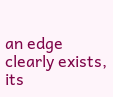an edge clearly exists, its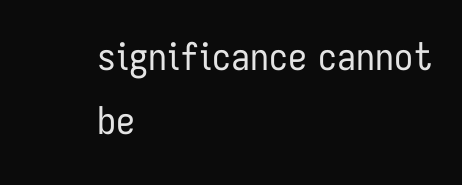significance cannot be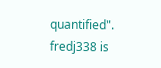quantified".
fredj338 is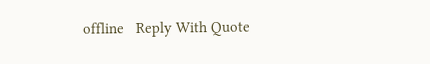offline   Reply With Quote